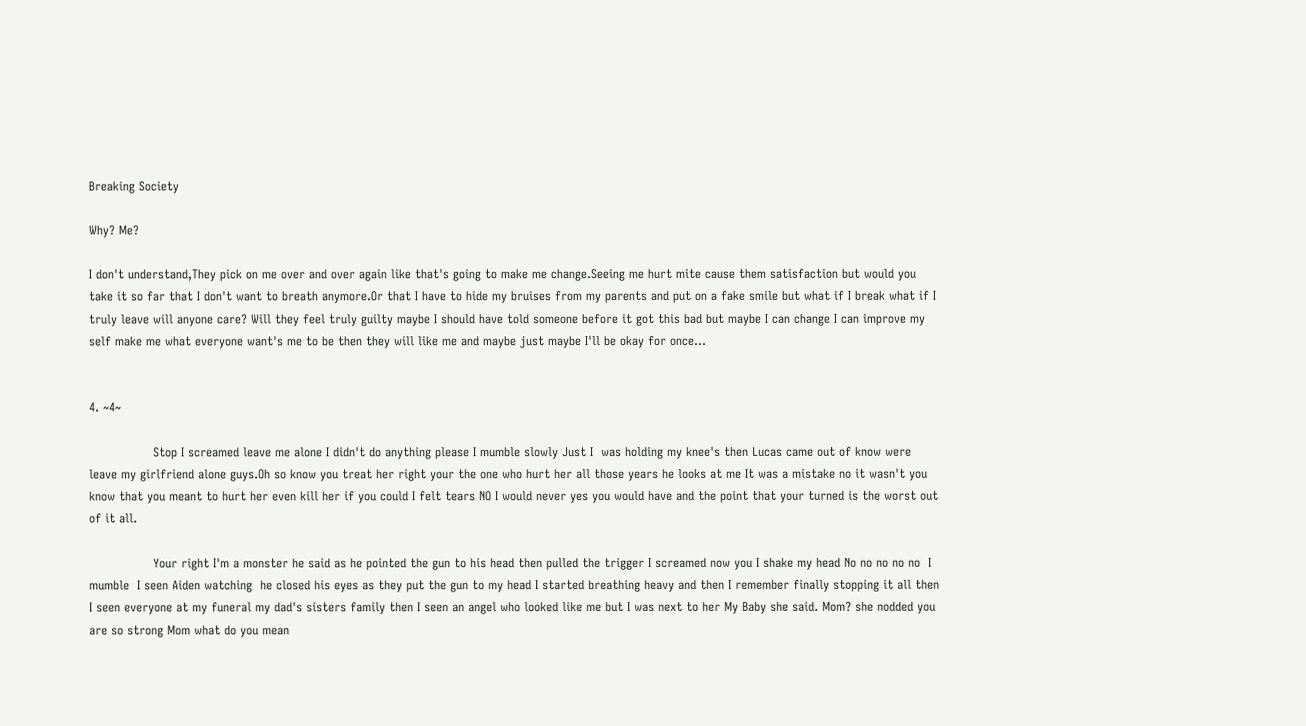Breaking Society

Why? Me?

I don't understand,They pick on me over and over again like that's going to make me change.Seeing me hurt mite cause them satisfaction but would you take it so far that I don't want to breath anymore.Or that I have to hide my bruises from my parents and put on a fake smile but what if I break what if I truly leave will anyone care? Will they feel truly guilty maybe I should have told someone before it got this bad but maybe I can change I can improve my self make me what everyone want's me to be then they will like me and maybe just maybe I'll be okay for once...


4. ~4~

                Stop I screamed leave me alone I didn't do anything please I mumble slowly Just I  was holding my knee's then Lucas came out of know were leave my girlfriend alone guys.Oh so know you treat her right your the one who hurt her all those years he looks at me It was a mistake no it wasn't you know that you meant to hurt her even kill her if you could I felt tears NO I would never yes you would have and the point that your turned is the worst out of it all.

                Your right I'm a monster he said as he pointed the gun to his head then pulled the trigger I screamed now you I shake my head No no no no no  I mumble  I seen Aiden watching  he closed his eyes as they put the gun to my head I started breathing heavy and then I remember finally stopping it all then I seen everyone at my funeral my dad's sisters family then I seen an angel who looked like me but I was next to her My Baby she said. Mom? she nodded you are so strong Mom what do you mean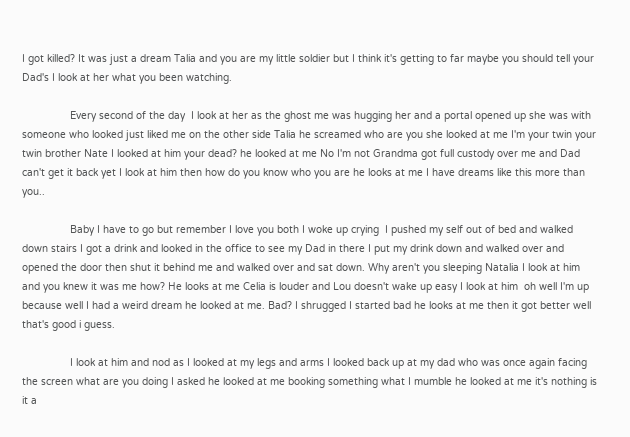I got killed? It was just a dream Talia and you are my little soldier but I think it's getting to far maybe you should tell your Dad's I look at her what you been watching.

                Every second of the day  I look at her as the ghost me was hugging her and a portal opened up she was with someone who looked just liked me on the other side Talia he screamed who are you she looked at me I'm your twin your twin brother Nate I looked at him your dead? he looked at me No I'm not Grandma got full custody over me and Dad can't get it back yet I look at him then how do you know who you are he looks at me I have dreams like this more than you..

                Baby I have to go but remember I love you both I woke up crying  I pushed my self out of bed and walked down stairs I got a drink and looked in the office to see my Dad in there I put my drink down and walked over and opened the door then shut it behind me and walked over and sat down. Why aren't you sleeping Natalia I look at him and you knew it was me how? He looks at me Celia is louder and Lou doesn't wake up easy I look at him  oh well I'm up because well I had a weird dream he looked at me. Bad? I shrugged I started bad he looks at me then it got better well that's good i guess.

                I look at him and nod as I looked at my legs and arms I looked back up at my dad who was once again facing the screen what are you doing I asked he looked at me booking something what I mumble he looked at me it's nothing is it a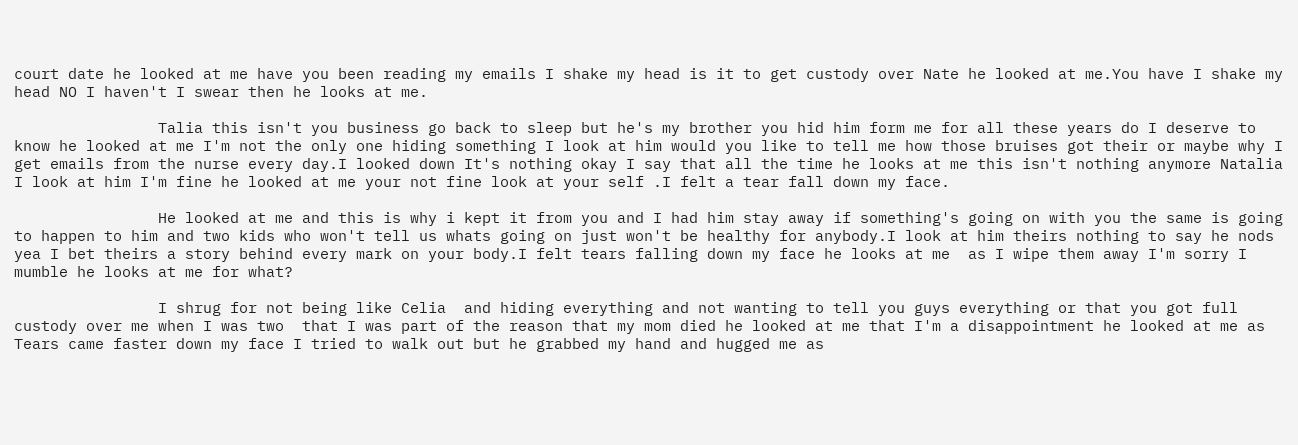court date he looked at me have you been reading my emails I shake my head is it to get custody over Nate he looked at me.You have I shake my head NO I haven't I swear then he looks at me.

                Talia this isn't you business go back to sleep but he's my brother you hid him form me for all these years do I deserve to know he looked at me I'm not the only one hiding something I look at him would you like to tell me how those bruises got their or maybe why I get emails from the nurse every day.I looked down It's nothing okay I say that all the time he looks at me this isn't nothing anymore Natalia I look at him I'm fine he looked at me your not fine look at your self .I felt a tear fall down my face.

                He looked at me and this is why i kept it from you and I had him stay away if something's going on with you the same is going to happen to him and two kids who won't tell us whats going on just won't be healthy for anybody.I look at him theirs nothing to say he nods yea I bet theirs a story behind every mark on your body.I felt tears falling down my face he looks at me  as I wipe them away I'm sorry I mumble he looks at me for what?

                I shrug for not being like Celia  and hiding everything and not wanting to tell you guys everything or that you got full custody over me when I was two  that I was part of the reason that my mom died he looked at me that I'm a disappointment he looked at me as Tears came faster down my face I tried to walk out but he grabbed my hand and hugged me as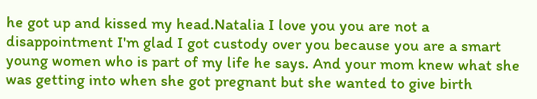he got up and kissed my head.Natalia I love you you are not a disappointment I'm glad I got custody over you because you are a smart young women who is part of my life he says. And your mom knew what she was getting into when she got pregnant but she wanted to give birth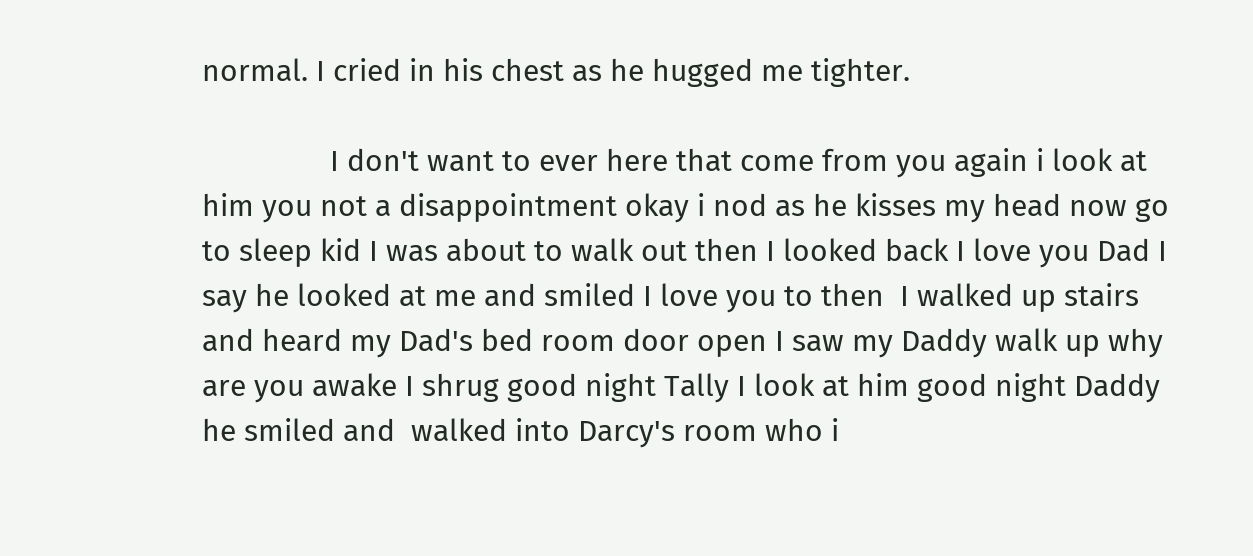normal. I cried in his chest as he hugged me tighter.

                I don't want to ever here that come from you again i look at him you not a disappointment okay i nod as he kisses my head now go to sleep kid I was about to walk out then I looked back I love you Dad I say he looked at me and smiled I love you to then  I walked up stairs and heard my Dad's bed room door open I saw my Daddy walk up why are you awake I shrug good night Tally I look at him good night Daddy he smiled and  walked into Darcy's room who i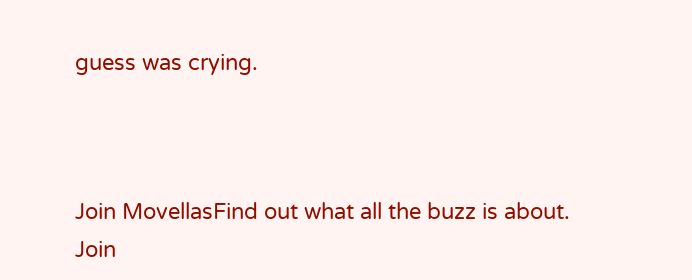guess was crying.



Join MovellasFind out what all the buzz is about. Join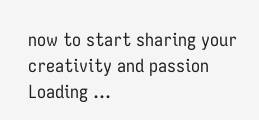now to start sharing your creativity and passion
Loading ...